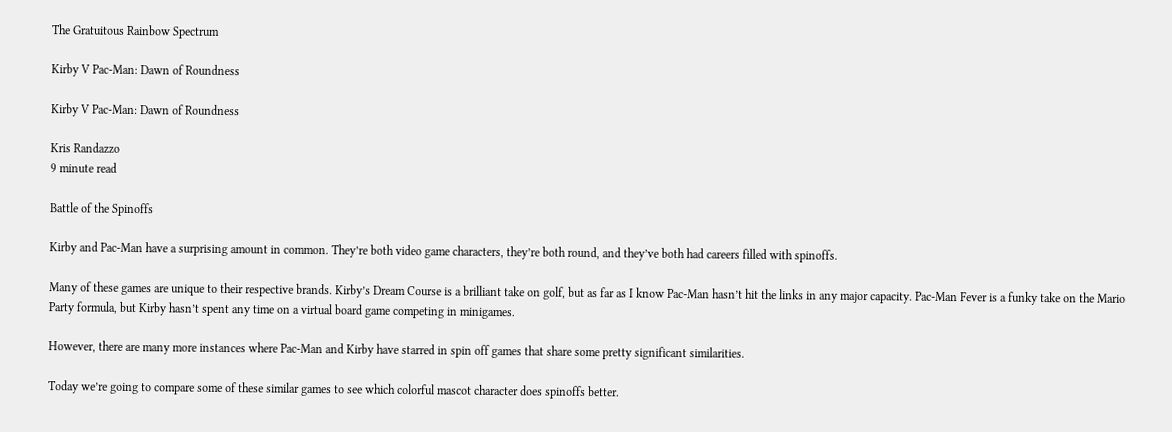The Gratuitous Rainbow Spectrum

Kirby V Pac-Man: Dawn of Roundness

Kirby V Pac-Man: Dawn of Roundness

Kris Randazzo
9 minute read

Battle of the Spinoffs

Kirby and Pac-Man have a surprising amount in common. They’re both video game characters, they’re both round, and they’ve both had careers filled with spinoffs.

Many of these games are unique to their respective brands. Kirby’s Dream Course is a brilliant take on golf, but as far as I know Pac-Man hasn’t hit the links in any major capacity. Pac-Man Fever is a funky take on the Mario Party formula, but Kirby hasn’t spent any time on a virtual board game competing in minigames.

However, there are many more instances where Pac-Man and Kirby have starred in spin off games that share some pretty significant similarities.

Today we’re going to compare some of these similar games to see which colorful mascot character does spinoffs better.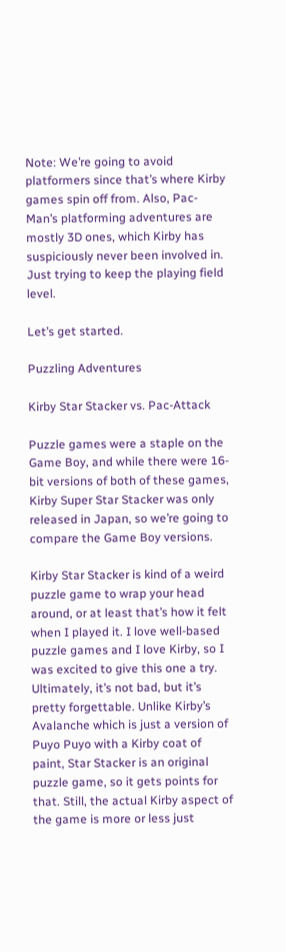Note: We’re going to avoid platformers since that’s where Kirby games spin off from. Also, Pac-Man’s platforming adventures are mostly 3D ones, which Kirby has suspiciously never been involved in. Just trying to keep the playing field level.

Let’s get started.

Puzzling Adventures

Kirby Star Stacker vs. Pac-Attack

Puzzle games were a staple on the Game Boy, and while there were 16-bit versions of both of these games, Kirby Super Star Stacker was only released in Japan, so we’re going to compare the Game Boy versions.

Kirby Star Stacker is kind of a weird puzzle game to wrap your head around, or at least that’s how it felt when I played it. I love well-based puzzle games and I love Kirby, so I was excited to give this one a try. Ultimately, it’s not bad, but it’s pretty forgettable. Unlike Kirby’s Avalanche which is just a version of Puyo Puyo with a Kirby coat of paint, Star Stacker is an original puzzle game, so it gets points for that. Still, the actual Kirby aspect of the game is more or less just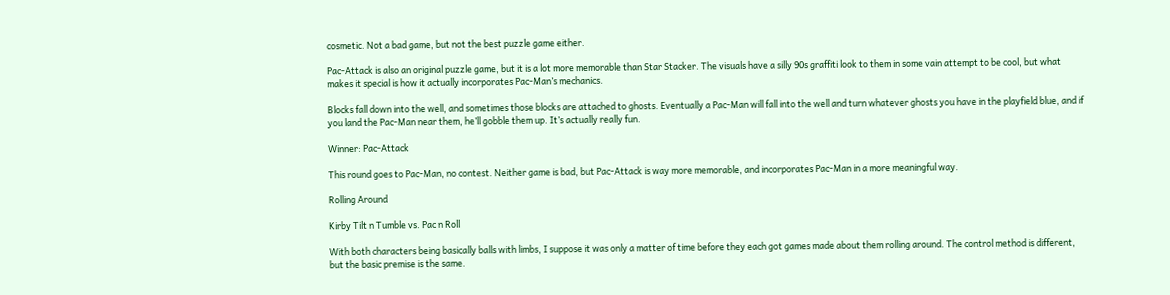cosmetic. Not a bad game, but not the best puzzle game either.

Pac-Attack is also an original puzzle game, but it is a lot more memorable than Star Stacker. The visuals have a silly 90s graffiti look to them in some vain attempt to be cool, but what makes it special is how it actually incorporates Pac-Man’s mechanics.

Blocks fall down into the well, and sometimes those blocks are attached to ghosts. Eventually a Pac-Man will fall into the well and turn whatever ghosts you have in the playfield blue, and if you land the Pac-Man near them, he’ll gobble them up. It’s actually really fun.

Winner: Pac-Attack

This round goes to Pac-Man, no contest. Neither game is bad, but Pac-Attack is way more memorable, and incorporates Pac-Man in a more meaningful way.

Rolling Around

Kirby Tilt n Tumble vs. Pac n Roll

With both characters being basically balls with limbs, I suppose it was only a matter of time before they each got games made about them rolling around. The control method is different, but the basic premise is the same.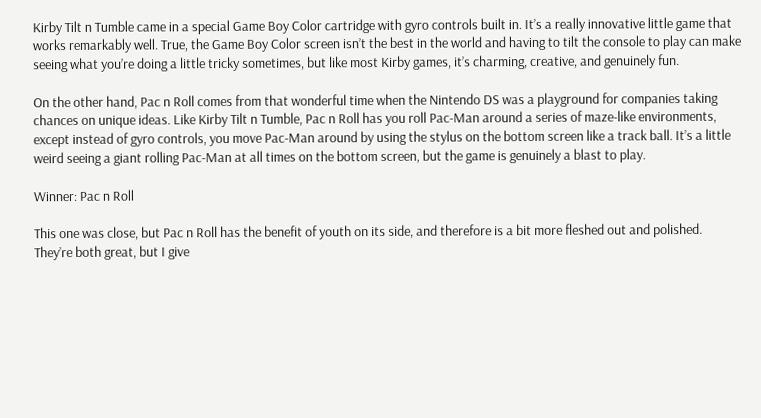Kirby Tilt n Tumble came in a special Game Boy Color cartridge with gyro controls built in. It’s a really innovative little game that works remarkably well. True, the Game Boy Color screen isn’t the best in the world and having to tilt the console to play can make seeing what you’re doing a little tricky sometimes, but like most Kirby games, it’s charming, creative, and genuinely fun.

On the other hand, Pac n Roll comes from that wonderful time when the Nintendo DS was a playground for companies taking chances on unique ideas. Like Kirby Tilt n Tumble, Pac n Roll has you roll Pac-Man around a series of maze-like environments, except instead of gyro controls, you move Pac-Man around by using the stylus on the bottom screen like a track ball. It’s a little weird seeing a giant rolling Pac-Man at all times on the bottom screen, but the game is genuinely a blast to play.

Winner: Pac n Roll

This one was close, but Pac n Roll has the benefit of youth on its side, and therefore is a bit more fleshed out and polished. They’re both great, but I give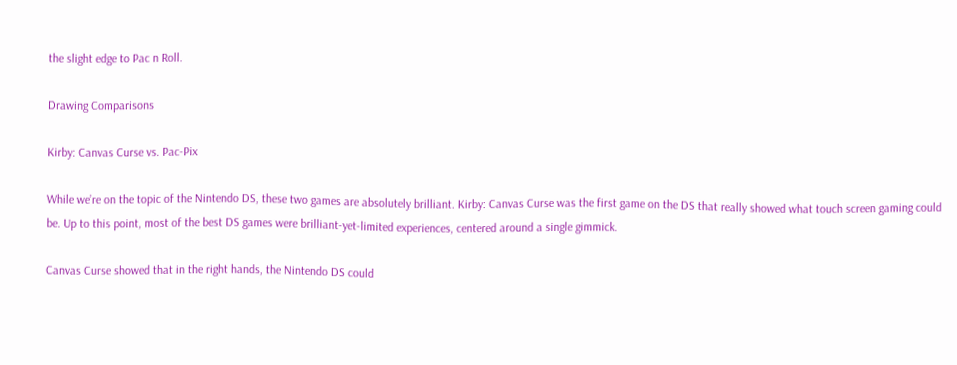the slight edge to Pac n Roll.

Drawing Comparisons

Kirby: Canvas Curse vs. Pac-Pix

While we’re on the topic of the Nintendo DS, these two games are absolutely brilliant. Kirby: Canvas Curse was the first game on the DS that really showed what touch screen gaming could be. Up to this point, most of the best DS games were brilliant-yet-limited experiences, centered around a single gimmick.

Canvas Curse showed that in the right hands, the Nintendo DS could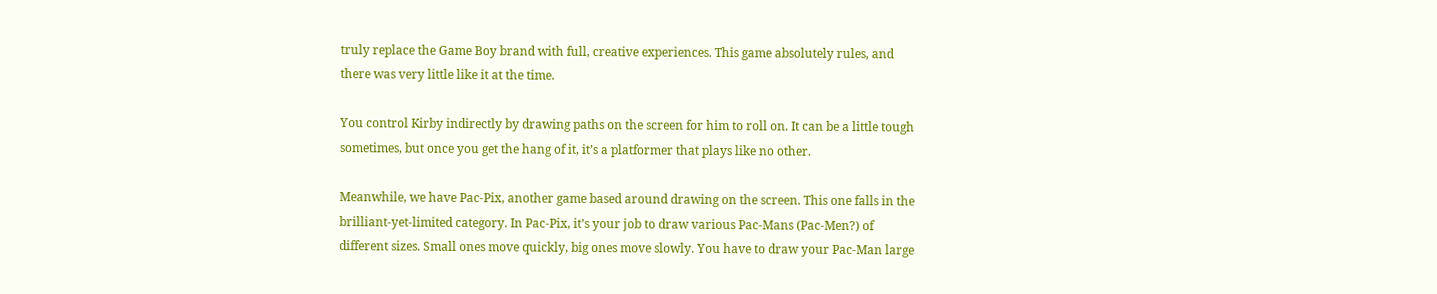truly replace the Game Boy brand with full, creative experiences. This game absolutely rules, and there was very little like it at the time.

You control Kirby indirectly by drawing paths on the screen for him to roll on. It can be a little tough sometimes, but once you get the hang of it, it’s a platformer that plays like no other.

Meanwhile, we have Pac-Pix, another game based around drawing on the screen. This one falls in the brilliant-yet-limited category. In Pac-Pix, it’s your job to draw various Pac-Mans (Pac-Men?) of different sizes. Small ones move quickly, big ones move slowly. You have to draw your Pac-Man large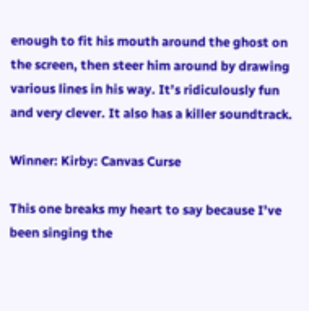enough to fit his mouth around the ghost on the screen, then steer him around by drawing various lines in his way. It’s ridiculously fun and very clever. It also has a killer soundtrack.

Winner: Kirby: Canvas Curse

This one breaks my heart to say because I’ve been singing the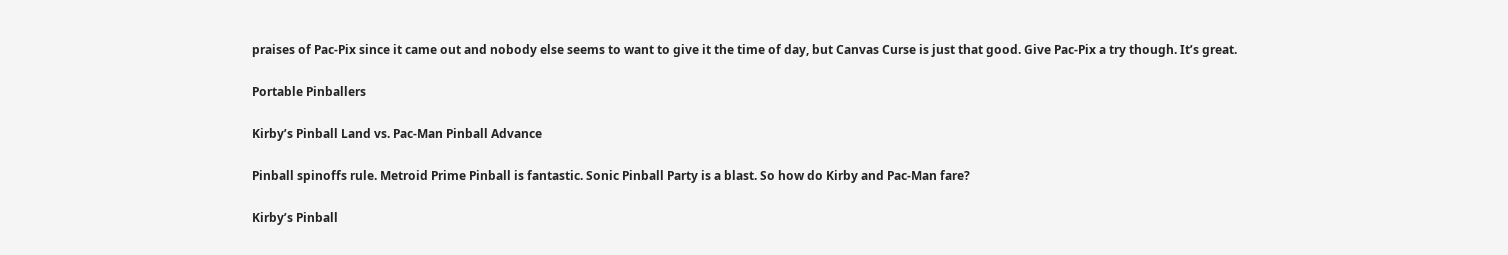praises of Pac-Pix since it came out and nobody else seems to want to give it the time of day, but Canvas Curse is just that good. Give Pac-Pix a try though. It’s great.

Portable Pinballers

Kirby’s Pinball Land vs. Pac-Man Pinball Advance

Pinball spinoffs rule. Metroid Prime Pinball is fantastic. Sonic Pinball Party is a blast. So how do Kirby and Pac-Man fare?

Kirby’s Pinball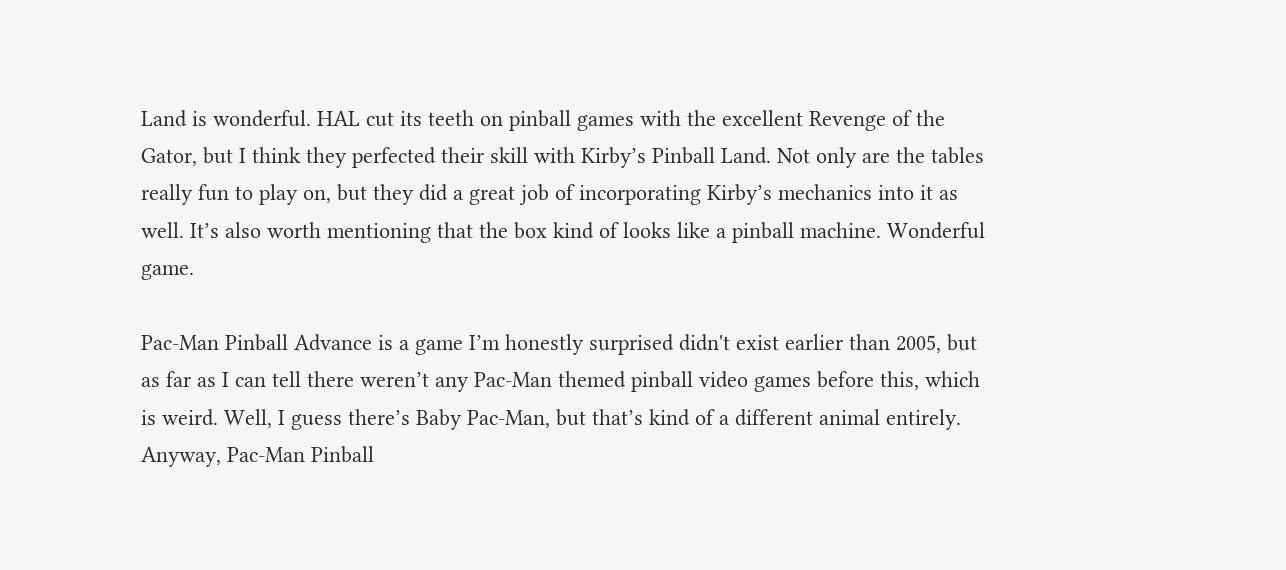Land is wonderful. HAL cut its teeth on pinball games with the excellent Revenge of the Gator, but I think they perfected their skill with Kirby’s Pinball Land. Not only are the tables really fun to play on, but they did a great job of incorporating Kirby’s mechanics into it as well. It’s also worth mentioning that the box kind of looks like a pinball machine. Wonderful game.

Pac-Man Pinball Advance is a game I’m honestly surprised didn't exist earlier than 2005, but as far as I can tell there weren’t any Pac-Man themed pinball video games before this, which is weird. Well, I guess there’s Baby Pac-Man, but that’s kind of a different animal entirely. Anyway, Pac-Man Pinball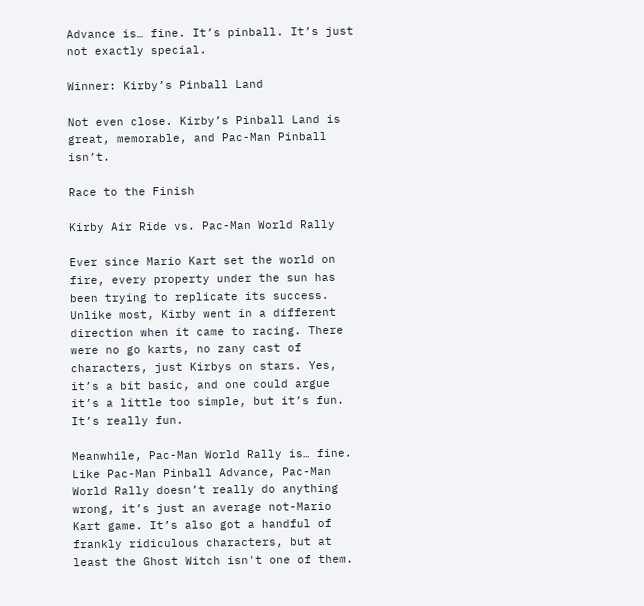Advance is… fine. It’s pinball. It’s just not exactly special.

Winner: Kirby’s Pinball Land

Not even close. Kirby’s Pinball Land is great, memorable, and Pac-Man Pinball isn’t.

Race to the Finish

Kirby Air Ride vs. Pac-Man World Rally

Ever since Mario Kart set the world on fire, every property under the sun has been trying to replicate its success. Unlike most, Kirby went in a different direction when it came to racing. There were no go karts, no zany cast of characters, just Kirbys on stars. Yes, it’s a bit basic, and one could argue it’s a little too simple, but it’s fun. It’s really fun.

Meanwhile, Pac-Man World Rally is… fine. Like Pac-Man Pinball Advance, Pac-Man World Rally doesn’t really do anything wrong, it’s just an average not-Mario Kart game. It’s also got a handful of frankly ridiculous characters, but at least the Ghost Witch isn't one of them.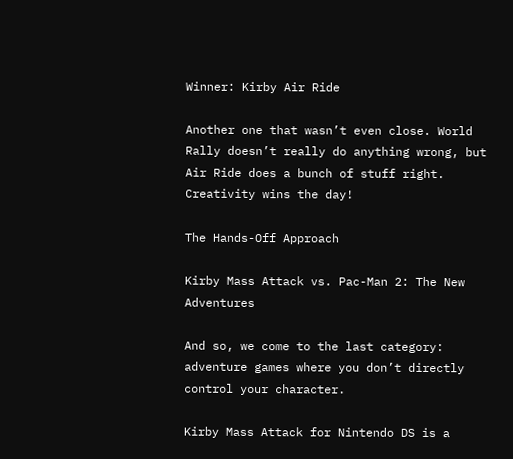Winner: Kirby Air Ride

Another one that wasn’t even close. World Rally doesn’t really do anything wrong, but Air Ride does a bunch of stuff right. Creativity wins the day!

The Hands-Off Approach

Kirby Mass Attack vs. Pac-Man 2: The New Adventures

And so, we come to the last category: adventure games where you don’t directly control your character.

Kirby Mass Attack for Nintendo DS is a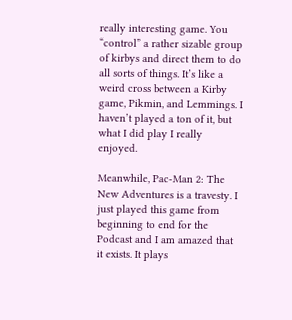really interesting game. You “control” a rather sizable group of kirbys and direct them to do all sorts of things. It’s like a weird cross between a Kirby game, Pikmin, and Lemmings. I haven’t played a ton of it, but what I did play I really enjoyed.

Meanwhile, Pac-Man 2: The New Adventures is a travesty. I just played this game from beginning to end for the Podcast and I am amazed that it exists. It plays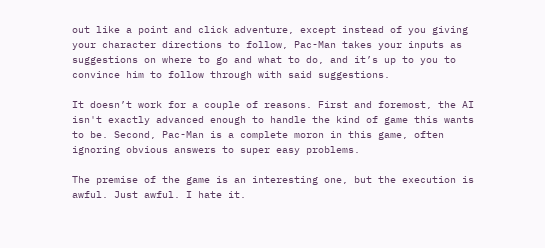out like a point and click adventure, except instead of you giving your character directions to follow, Pac-Man takes your inputs as suggestions on where to go and what to do, and it’s up to you to convince him to follow through with said suggestions.

It doesn’t work for a couple of reasons. First and foremost, the AI isn't exactly advanced enough to handle the kind of game this wants to be. Second, Pac-Man is a complete moron in this game, often ignoring obvious answers to super easy problems.

The premise of the game is an interesting one, but the execution is awful. Just awful. I hate it.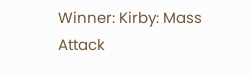Winner: Kirby: Mass Attack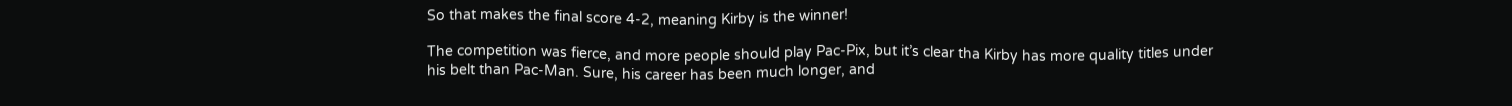So that makes the final score 4-2, meaning Kirby is the winner!

The competition was fierce, and more people should play Pac-Pix, but it’s clear tha Kirby has more quality titles under his belt than Pac-Man. Sure, his career has been much longer, and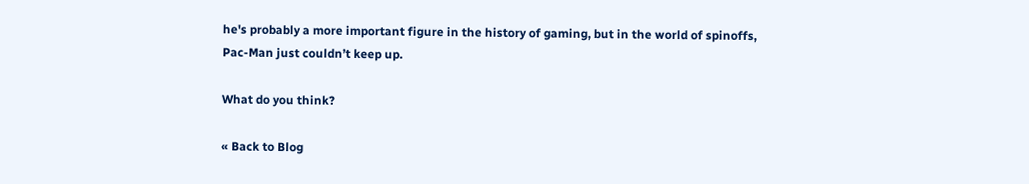he's probably a more important figure in the history of gaming, but in the world of spinoffs, Pac-Man just couldn’t keep up.

What do you think?

« Back to Blog